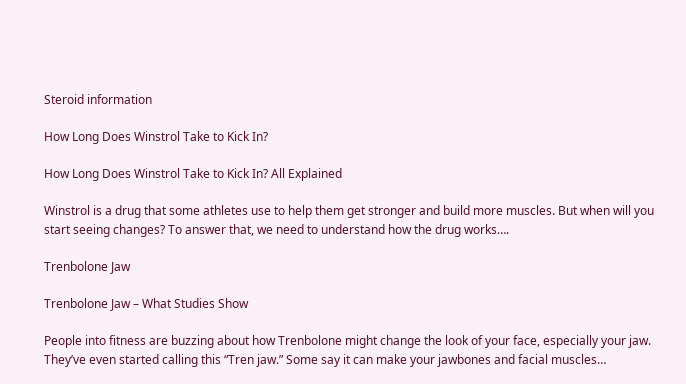Steroid information

How Long Does Winstrol Take to Kick In?

How Long Does Winstrol Take to Kick In? All Explained

Winstrol is a drug that some athletes use to help them get stronger and build more muscles. But when will you start seeing changes? To answer that, we need to understand how the drug works….

Trenbolone Jaw

Trenbolone Jaw – What Studies Show

People into fitness are buzzing about how Trenbolone might change the look of your face, especially your jaw. They’ve even started calling this “Tren jaw.” Some say it can make your jawbones and facial muscles…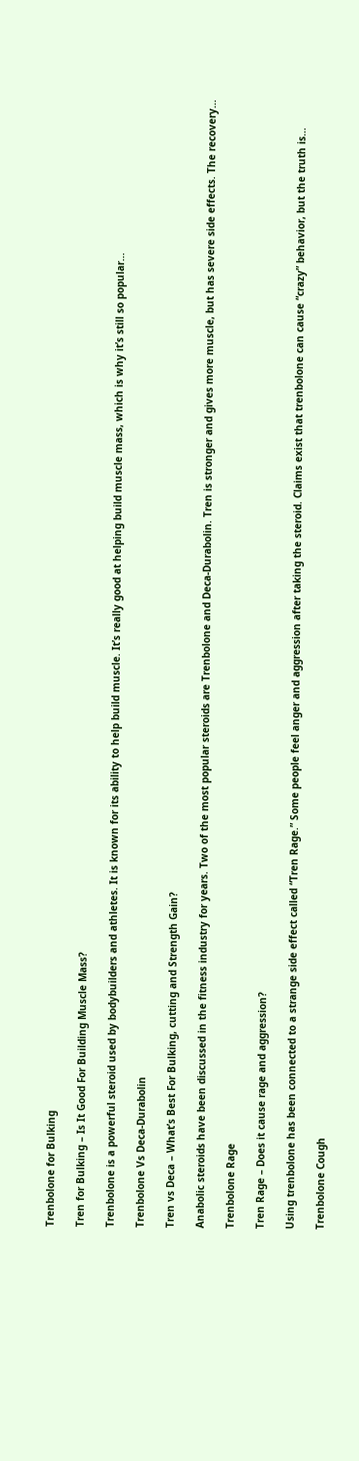Trenbolone for Bulking

Tren for Bulking – Is It Good For Building Muscle Mass?

Trenbolone is a powerful steroid used by bodybuilders and athletes. It is known for its ability to help build muscle. It’s really good at helping build muscle mass, which is why it’s still so popular…

Trenbolone Vs Deca-Durabolin

Tren vs Deca – What’s Best For Bulking, cutting and Strength Gain?

Anabolic steroids have been discussed in the fitness industry for years. Two of the most popular steroids are Trenbolone and Deca-Durabolin. Tren is stronger and gives more muscle, but has severe side effects. The recovery…

Trenbolone Rage

Tren Rage – Does it cause rage and aggression?

Using trenbolone has been connected to a strange side effect called “Tren Rage.” Some people feel anger and aggression after taking the steroid. Claims exist that trenbolone can cause “crazy” behavior, but the truth is…

Trenbolone Cough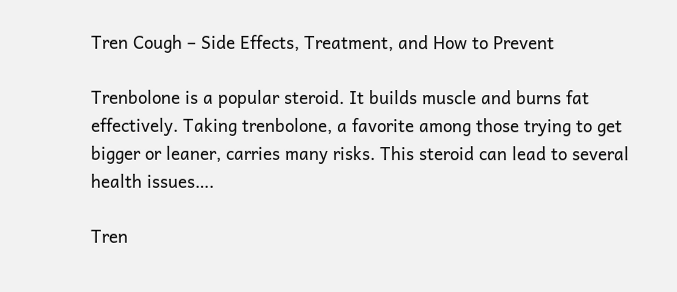Tren Cough – Side Effects, Treatment, and How to Prevent

Trenbolone is a popular steroid. It builds muscle and burns fat effectively. Taking trenbolone, a favorite among those trying to get bigger or leaner, carries many risks. This steroid can lead to several health issues….

Tren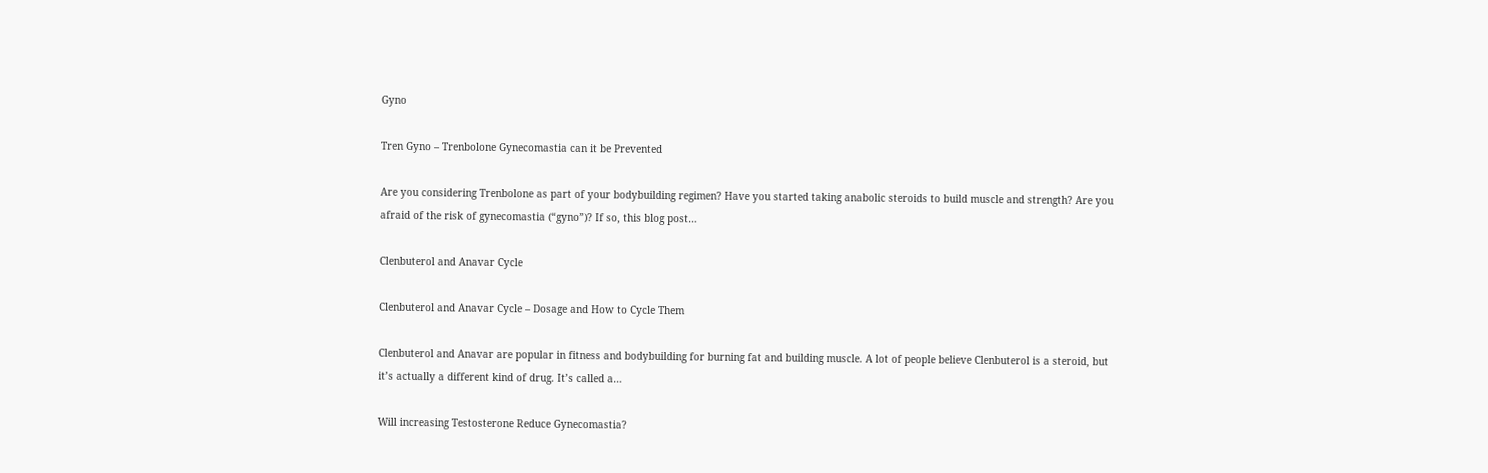Gyno

Tren Gyno – Trenbolone Gynecomastia can it be Prevented

Are you considering Trenbolone as part of your bodybuilding regimen? Have you started taking anabolic steroids to build muscle and strength? Are you afraid of the risk of gynecomastia (“gyno”)? If so, this blog post…

Clenbuterol and Anavar Cycle

Clenbuterol and Anavar Cycle – Dosage and How to Cycle Them

Clenbuterol and Anavar are popular in fitness and bodybuilding for burning fat and building muscle. A lot of people believe Clenbuterol is a steroid, but it’s actually a different kind of drug. It’s called a…

Will increasing Testosterone Reduce Gynecomastia?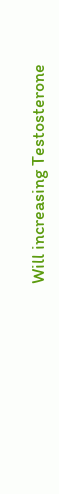Will increasing Testosterone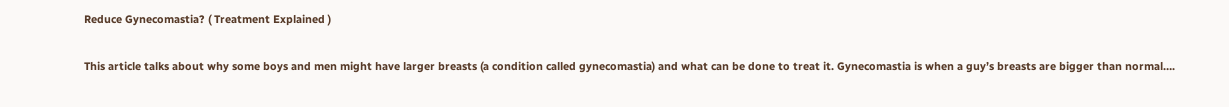Reduce Gynecomastia? ( Treatment Explained )

This article talks about why some boys and men might have larger breasts (a condition called gynecomastia) and what can be done to treat it. Gynecomastia is when a guy’s breasts are bigger than normal….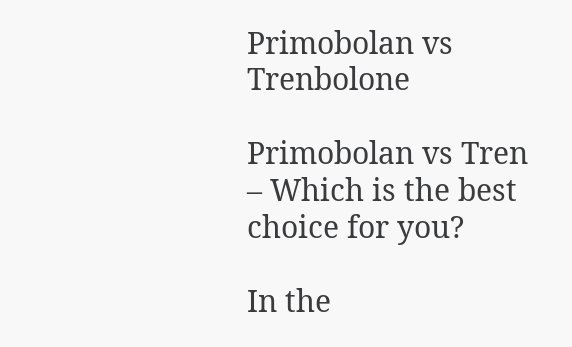Primobolan vs Trenbolone

Primobolan vs Tren – Which is the best choice for you?

In the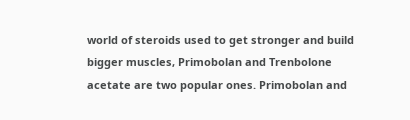world of steroids used to get stronger and build bigger muscles, Primobolan and Trenbolone acetate are two popular ones. Primobolan and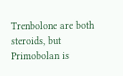Trenbolone are both steroids, but Primobolan is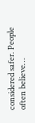considered safer. People often believe…